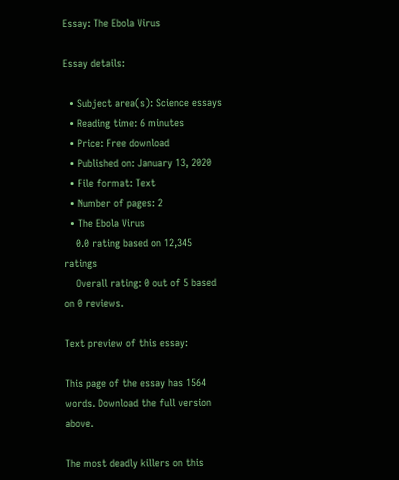Essay: The Ebola Virus

Essay details:

  • Subject area(s): Science essays
  • Reading time: 6 minutes
  • Price: Free download
  • Published on: January 13, 2020
  • File format: Text
  • Number of pages: 2
  • The Ebola Virus
    0.0 rating based on 12,345 ratings
    Overall rating: 0 out of 5 based on 0 reviews.

Text preview of this essay:

This page of the essay has 1564 words. Download the full version above.

The most deadly killers on this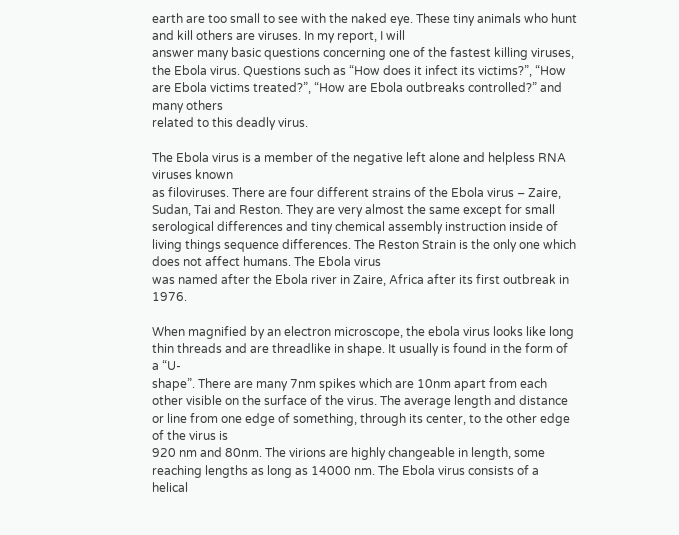earth are too small to see with the naked eye. These tiny animals who hunt and kill others are viruses. In my report, I will
answer many basic questions concerning one of the fastest killing viruses, the Ebola virus. Questions such as “How does it infect its victims?”, “How are Ebola victims treated?”, “How are Ebola outbreaks controlled?” and many others
related to this deadly virus.

The Ebola virus is a member of the negative left alone and helpless RNA viruses known
as filoviruses. There are four different strains of the Ebola virus – Zaire, Sudan, Tai and Reston. They are very almost the same except for small serological differences and tiny chemical assembly instruction inside of living things sequence differences. The Reston Strain is the only one which does not affect humans. The Ebola virus
was named after the Ebola river in Zaire, Africa after its first outbreak in 1976.

When magnified by an electron microscope, the ebola virus looks like long
thin threads and are threadlike in shape. It usually is found in the form of a “U-
shape”. There are many 7nm spikes which are 10nm apart from each other visible on the surface of the virus. The average length and distance or line from one edge of something, through its center, to the other edge of the virus is
920 nm and 80nm. The virions are highly changeable in length, some reaching lengths as long as 14000 nm. The Ebola virus consists of a helical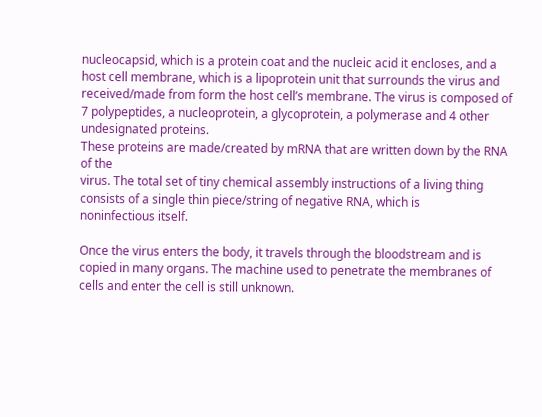nucleocapsid, which is a protein coat and the nucleic acid it encloses, and a host cell membrane, which is a lipoprotein unit that surrounds the virus and received/made from form the host cell’s membrane. The virus is composed of 7 polypeptides, a nucleoprotein, a glycoprotein, a polymerase and 4 other undesignated proteins.
These proteins are made/created by mRNA that are written down by the RNA of the
virus. The total set of tiny chemical assembly instructions of a living thing consists of a single thin piece/string of negative RNA, which is
noninfectious itself.

Once the virus enters the body, it travels through the bloodstream and is copied in many organs. The machine used to penetrate the membranes of
cells and enter the cell is still unknown.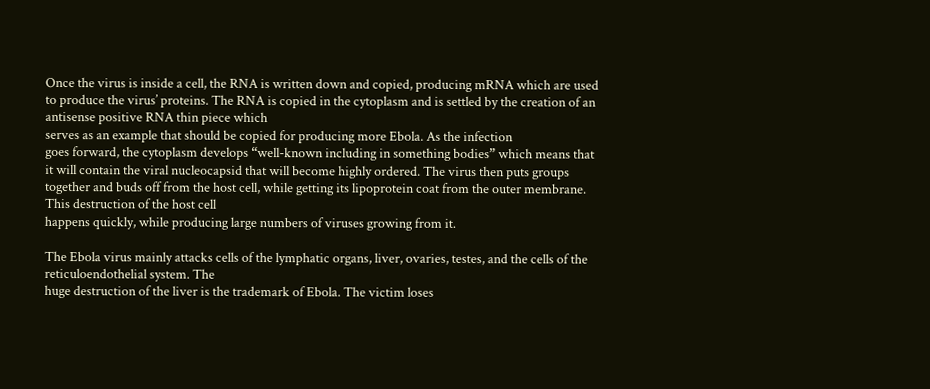Once the virus is inside a cell, the RNA is written down and copied, producing mRNA which are used to produce the virus’ proteins. The RNA is copied in the cytoplasm and is settled by the creation of an antisense positive RNA thin piece which
serves as an example that should be copied for producing more Ebola. As the infection
goes forward, the cytoplasm develops “well-known including in something bodies” which means that
it will contain the viral nucleocapsid that will become highly ordered. The virus then puts groups together and buds off from the host cell, while getting its lipoprotein coat from the outer membrane. This destruction of the host cell
happens quickly, while producing large numbers of viruses growing from it.

The Ebola virus mainly attacks cells of the lymphatic organs, liver, ovaries, testes, and the cells of the reticuloendothelial system. The
huge destruction of the liver is the trademark of Ebola. The victim loses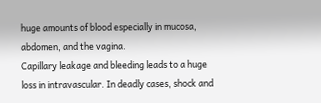huge amounts of blood especially in mucosa, abdomen, and the vagina.
Capillary leakage and bleeding leads to a huge loss in intravascular. In deadly cases, shock and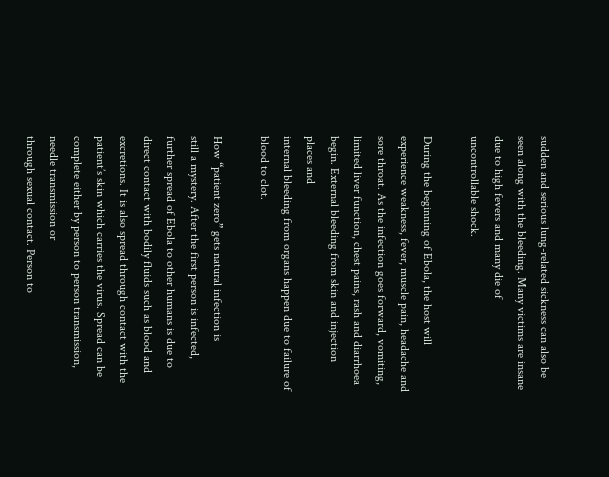sudden and serious lung-related sickness can also be seen along with the bleeding. Many victims are insane due to high fevers and many die of
uncontrollable shock.

During the beginning of Ebola, the host will experience weakness, fever, muscle pain, headache and sore throat. As the infection goes forward, vomiting, limited liver function, chest pains, rash and diarrhoea begin. External bleeding from skin and injection places and
internal bleeding from organs happen due to failure of blood to clot.

How “patient zero” gets natural infection is
still a mystery. After the first person is infected, further spread of Ebola to other humans is due to direct contact with bodily fluids such as blood and excretions. It is also spread through contact with the patient’s skin which carries the virus. Spread can be complete either by person to person transmission, needle transmission or
through sexual contact. Person to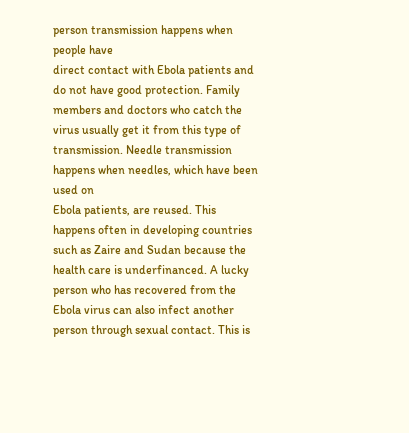person transmission happens when people have
direct contact with Ebola patients and do not have good protection. Family members and doctors who catch the virus usually get it from this type of
transmission. Needle transmission happens when needles, which have been used on
Ebola patients, are reused. This happens often in developing countries such as Zaire and Sudan because the health care is underfinanced. A lucky person who has recovered from the Ebola virus can also infect another person through sexual contact. This is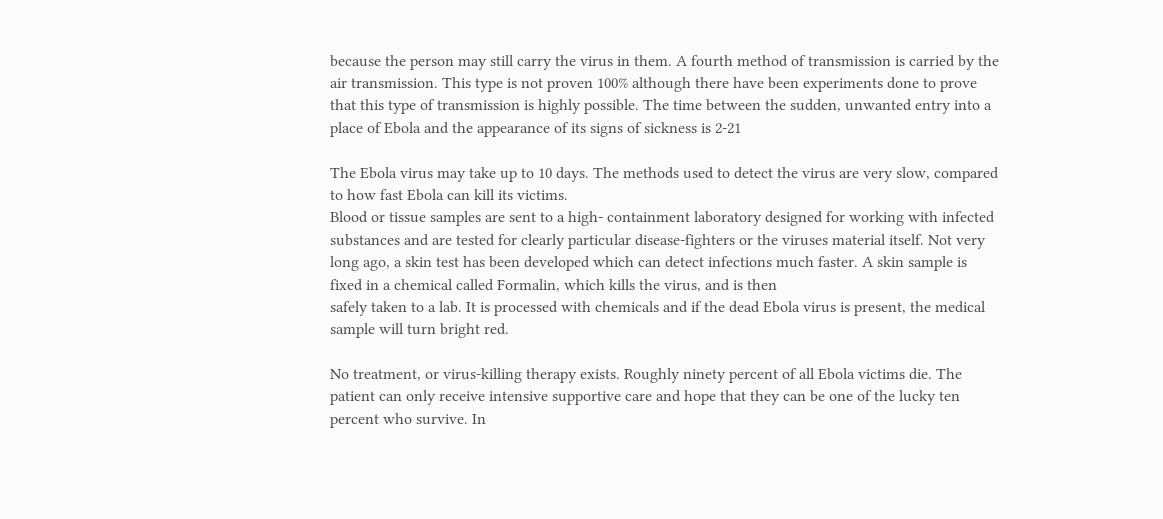because the person may still carry the virus in them. A fourth method of transmission is carried by the air transmission. This type is not proven 100% although there have been experiments done to prove that this type of transmission is highly possible. The time between the sudden, unwanted entry into a place of Ebola and the appearance of its signs of sickness is 2-21

The Ebola virus may take up to 10 days. The methods used to detect the virus are very slow, compared to how fast Ebola can kill its victims.
Blood or tissue samples are sent to a high- containment laboratory designed for working with infected substances and are tested for clearly particular disease-fighters or the viruses material itself. Not very long ago, a skin test has been developed which can detect infections much faster. A skin sample is fixed in a chemical called Formalin, which kills the virus, and is then
safely taken to a lab. It is processed with chemicals and if the dead Ebola virus is present, the medical sample will turn bright red.

No treatment, or virus-killing therapy exists. Roughly ninety percent of all Ebola victims die. The patient can only receive intensive supportive care and hope that they can be one of the lucky ten percent who survive. In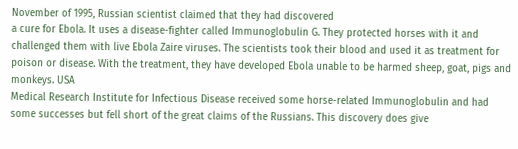November of 1995, Russian scientist claimed that they had discovered
a cure for Ebola. It uses a disease-fighter called Immunoglobulin G. They protected horses with it and challenged them with live Ebola Zaire viruses. The scientists took their blood and used it as treatment for poison or disease. With the treatment, they have developed Ebola unable to be harmed sheep, goat, pigs and monkeys. USA
Medical Research Institute for Infectious Disease received some horse-related Immunoglobulin and had some successes but fell short of the great claims of the Russians. This discovery does give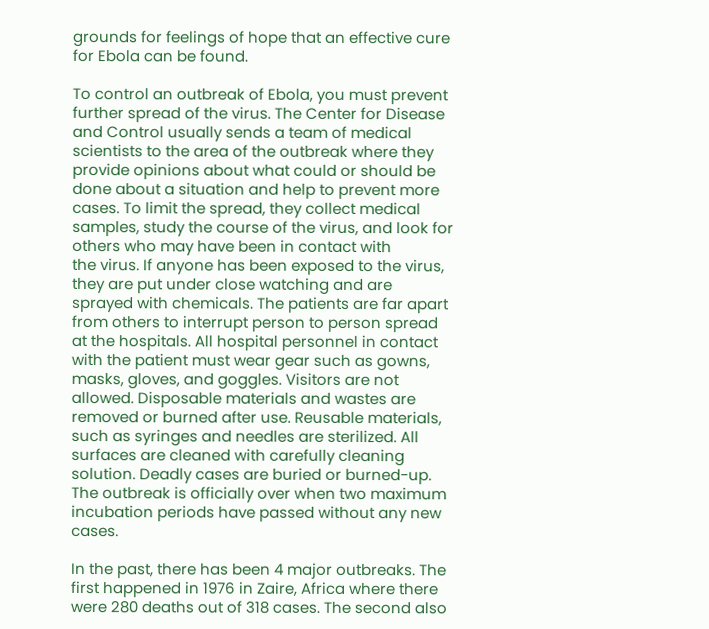grounds for feelings of hope that an effective cure
for Ebola can be found.

To control an outbreak of Ebola, you must prevent further spread of the virus. The Center for Disease and Control usually sends a team of medical
scientists to the area of the outbreak where they provide opinions about what could or should be done about a situation and help to prevent more cases. To limit the spread, they collect medical samples, study the course of the virus, and look for others who may have been in contact with
the virus. If anyone has been exposed to the virus, they are put under close watching and are sprayed with chemicals. The patients are far apart from others to interrupt person to person spread at the hospitals. All hospital personnel in contact with the patient must wear gear such as gowns, masks, gloves, and goggles. Visitors are not allowed. Disposable materials and wastes are removed or burned after use. Reusable materials, such as syringes and needles are sterilized. All surfaces are cleaned with carefully cleaning solution. Deadly cases are buried or burned-up. The outbreak is officially over when two maximum incubation periods have passed without any new cases.

In the past, there has been 4 major outbreaks. The first happened in 1976 in Zaire, Africa where there were 280 deaths out of 318 cases. The second also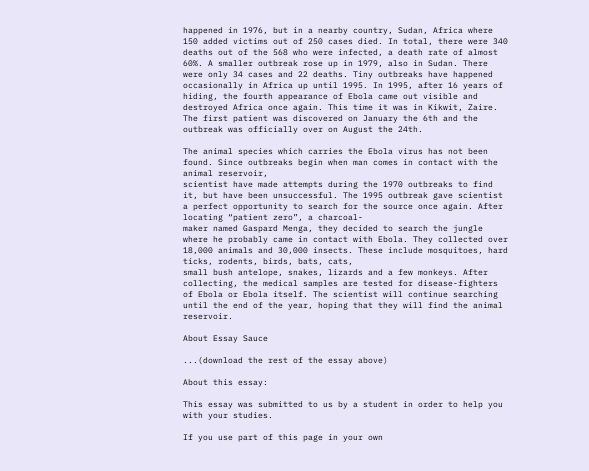happened in 1976, but in a nearby country, Sudan, Africa where 150 added victims out of 250 cases died. In total, there were 340 deaths out of the 568 who were infected, a death rate of almost 60%. A smaller outbreak rose up in 1979, also in Sudan. There were only 34 cases and 22 deaths. Tiny outbreaks have happened occasionally in Africa up until 1995. In 1995, after 16 years of hiding, the fourth appearance of Ebola came out visible and destroyed Africa once again. This time it was in Kikwit, Zaire. The first patient was discovered on January the 6th and the outbreak was officially over on August the 24th.

The animal species which carries the Ebola virus has not been found. Since outbreaks begin when man comes in contact with the animal reservoir,
scientist have made attempts during the 1970 outbreaks to find it, but have been unsuccessful. The 1995 outbreak gave scientist a perfect opportunity to search for the source once again. After locating “patient zero”, a charcoal-
maker named Gaspard Menga, they decided to search the jungle where he probably came in contact with Ebola. They collected over 18,000 animals and 30,000 insects. These include mosquitoes, hard ticks, rodents, birds, bats, cats,
small bush antelope, snakes, lizards and a few monkeys. After collecting, the medical samples are tested for disease-fighters of Ebola or Ebola itself. The scientist will continue searching until the end of the year, hoping that they will find the animal reservoir.

About Essay Sauce

...(download the rest of the essay above)

About this essay:

This essay was submitted to us by a student in order to help you with your studies.

If you use part of this page in your own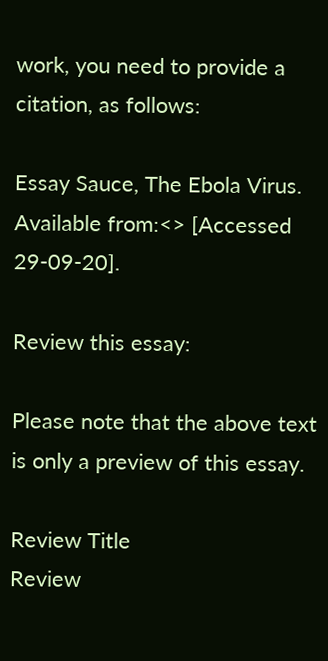work, you need to provide a citation, as follows:

Essay Sauce, The Ebola Virus. Available from:<> [Accessed 29-09-20].

Review this essay:

Please note that the above text is only a preview of this essay.

Review Title
Review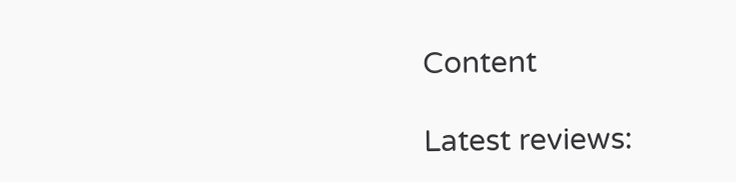Content

Latest reviews: